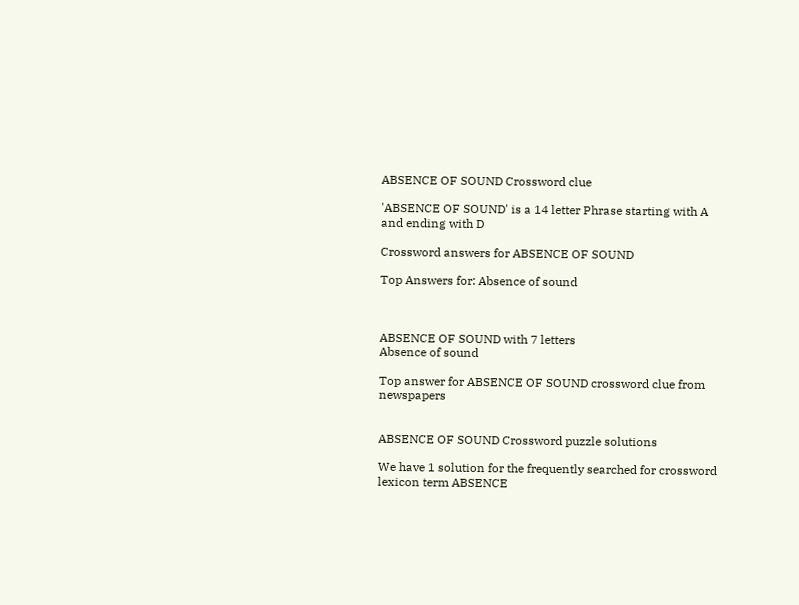ABSENCE OF SOUND Crossword clue

'ABSENCE OF SOUND' is a 14 letter Phrase starting with A and ending with D

Crossword answers for ABSENCE OF SOUND

Top Answers for: Absence of sound



ABSENCE OF SOUND with 7 letters
Absence of sound

Top answer for ABSENCE OF SOUND crossword clue from newspapers


ABSENCE OF SOUND Crossword puzzle solutions

We have 1 solution for the frequently searched for crossword lexicon term ABSENCE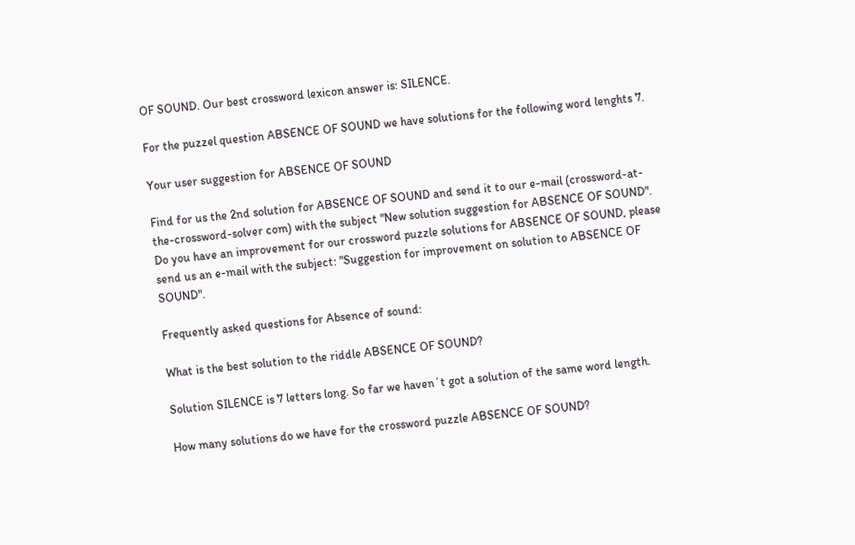OF SOUND. Our best crossword lexicon answer is: SILENCE.

For the puzzel question ABSENCE OF SOUND we have solutions for the following word lenghts 7.

Your user suggestion for ABSENCE OF SOUND

Find for us the 2nd solution for ABSENCE OF SOUND and send it to our e-mail (crossword-at-the-crossword-solver com) with the subject "New solution suggestion for ABSENCE OF SOUND". Do you have an improvement for our crossword puzzle solutions for ABSENCE OF SOUND, please send us an e-mail with the subject: "Suggestion for improvement on solution to ABSENCE OF SOUND".

Frequently asked questions for Absence of sound:

What is the best solution to the riddle ABSENCE OF SOUND?

Solution SILENCE is 7 letters long. So far we haven´t got a solution of the same word length.

How many solutions do we have for the crossword puzzle ABSENCE OF SOUND?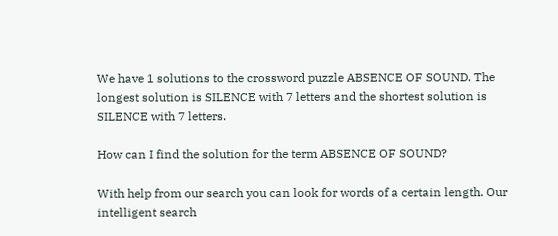We have 1 solutions to the crossword puzzle ABSENCE OF SOUND. The longest solution is SILENCE with 7 letters and the shortest solution is SILENCE with 7 letters.

How can I find the solution for the term ABSENCE OF SOUND?

With help from our search you can look for words of a certain length. Our intelligent search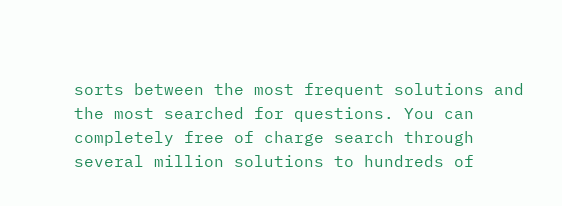sorts between the most frequent solutions and the most searched for questions. You can completely free of charge search through several million solutions to hundreds of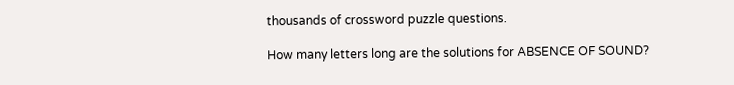thousands of crossword puzzle questions.

How many letters long are the solutions for ABSENCE OF SOUND?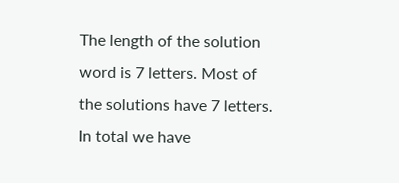The length of the solution word is 7 letters. Most of the solutions have 7 letters. In total we have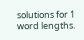solutions for 1 word lengths.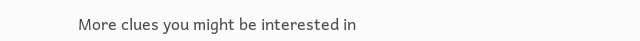More clues you might be interested in